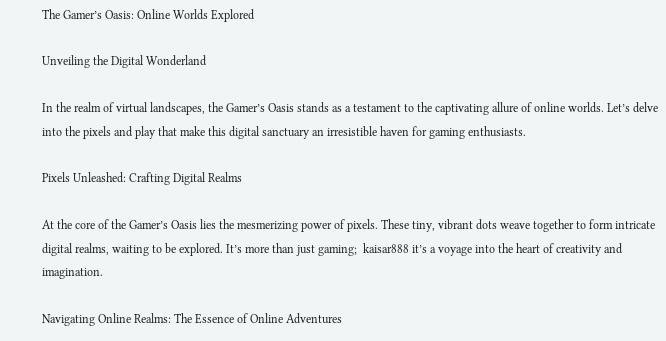The Gamer’s Oasis: Online Worlds Explored

Unveiling the Digital Wonderland

In the realm of virtual landscapes, the Gamer’s Oasis stands as a testament to the captivating allure of online worlds. Let’s delve into the pixels and play that make this digital sanctuary an irresistible haven for gaming enthusiasts.

Pixels Unleashed: Crafting Digital Realms

At the core of the Gamer’s Oasis lies the mesmerizing power of pixels. These tiny, vibrant dots weave together to form intricate digital realms, waiting to be explored. It’s more than just gaming;  kaisar888 it’s a voyage into the heart of creativity and imagination.

Navigating Online Realms: The Essence of Online Adventures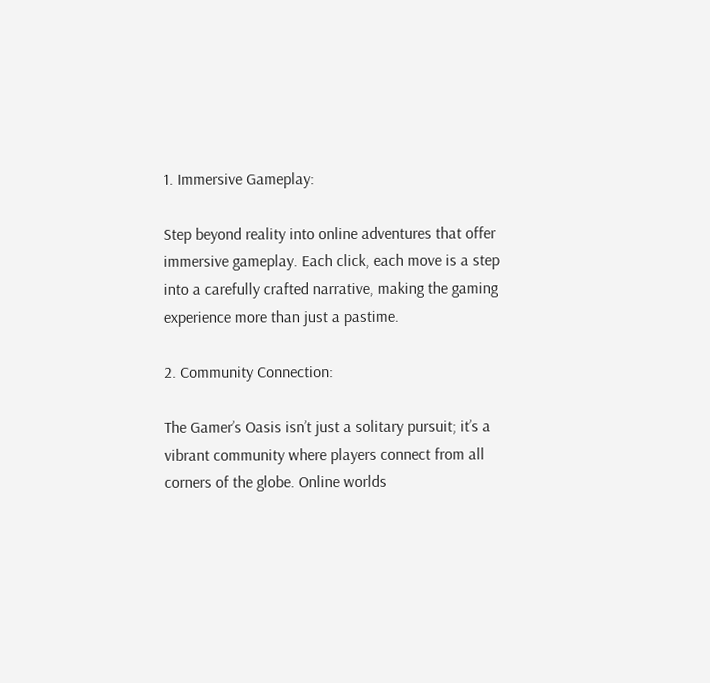1. Immersive Gameplay:

Step beyond reality into online adventures that offer immersive gameplay. Each click, each move is a step into a carefully crafted narrative, making the gaming experience more than just a pastime.

2. Community Connection:

The Gamer’s Oasis isn’t just a solitary pursuit; it’s a vibrant community where players connect from all corners of the globe. Online worlds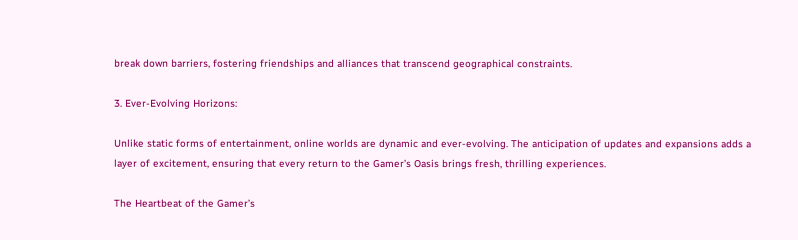break down barriers, fostering friendships and alliances that transcend geographical constraints.

3. Ever-Evolving Horizons:

Unlike static forms of entertainment, online worlds are dynamic and ever-evolving. The anticipation of updates and expansions adds a layer of excitement, ensuring that every return to the Gamer’s Oasis brings fresh, thrilling experiences.

The Heartbeat of the Gamer’s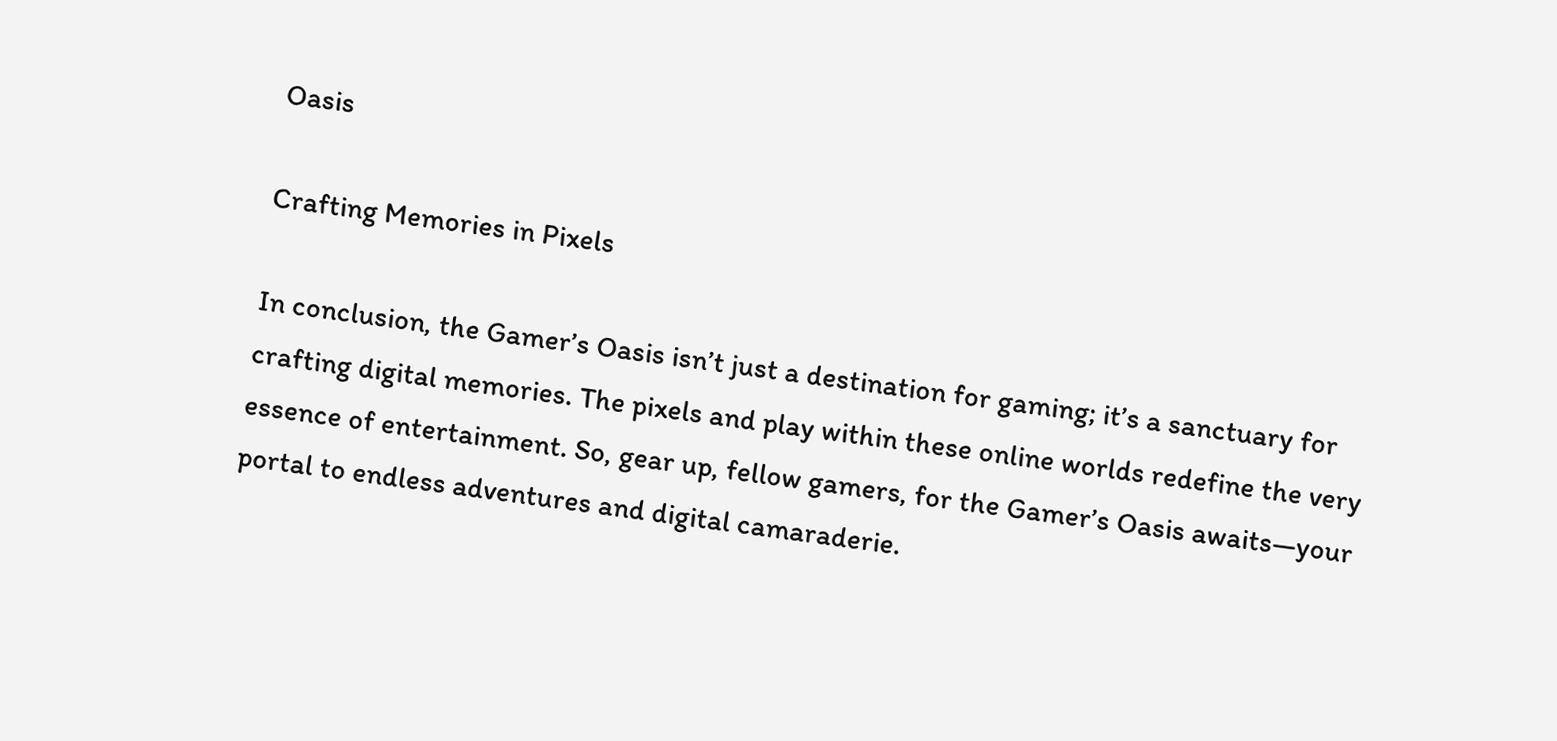Oasis

Crafting Memories in Pixels

In conclusion, the Gamer’s Oasis isn’t just a destination for gaming; it’s a sanctuary for crafting digital memories. The pixels and play within these online worlds redefine the very essence of entertainment. So, gear up, fellow gamers, for the Gamer’s Oasis awaits—your portal to endless adventures and digital camaraderie.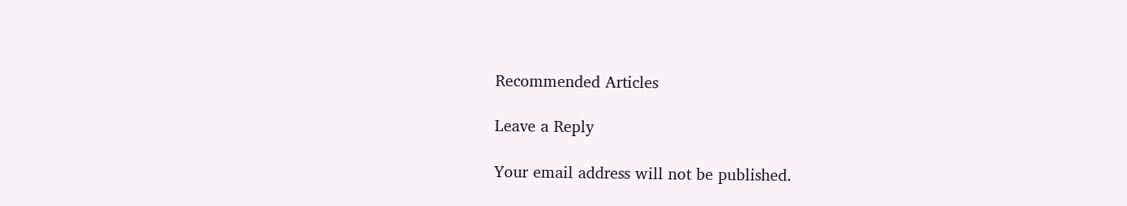Recommended Articles

Leave a Reply

Your email address will not be published.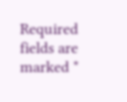Required fields are marked *